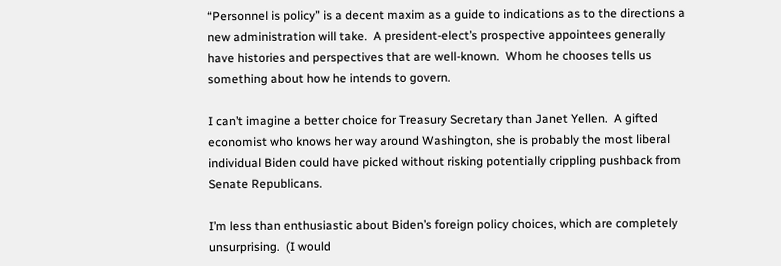“Personnel is policy” is a decent maxim as a guide to indications as to the directions a new administration will take.  A president-elect’s prospective appointees generally have histories and perspectives that are well-known.  Whom he chooses tells us something about how he intends to govern.

I can’t imagine a better choice for Treasury Secretary than Janet Yellen.  A gifted economist who knows her way around Washington, she is probably the most liberal individual Biden could have picked without risking potentially crippling pushback from Senate Republicans.

I’m less than enthusiastic about Biden’s foreign policy choices, which are completely unsurprising.  (I would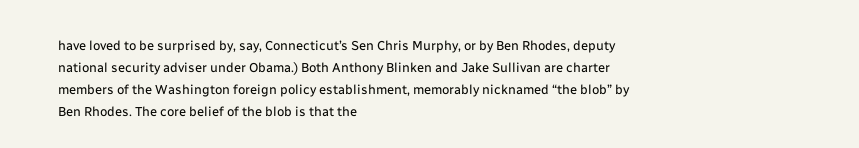have loved to be surprised by, say, Connecticut’s Sen Chris Murphy, or by Ben Rhodes, deputy national security adviser under Obama.) Both Anthony Blinken and Jake Sullivan are charter members of the Washington foreign policy establishment, memorably nicknamed “the blob” by Ben Rhodes. The core belief of the blob is that the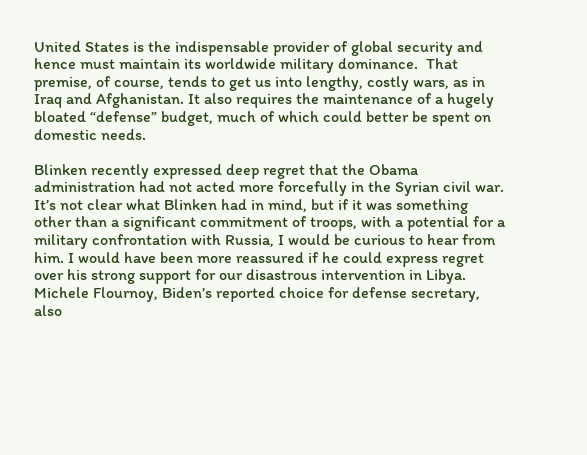United States is the indispensable provider of global security and hence must maintain its worldwide military dominance.  That premise, of course, tends to get us into lengthy, costly wars, as in Iraq and Afghanistan. It also requires the maintenance of a hugely bloated “defense” budget, much of which could better be spent on domestic needs.

Blinken recently expressed deep regret that the Obama administration had not acted more forcefully in the Syrian civil war.  It’s not clear what Blinken had in mind, but if it was something other than a significant commitment of troops, with a potential for a military confrontation with Russia, I would be curious to hear from him. I would have been more reassured if he could express regret over his strong support for our disastrous intervention in Libya. Michele Flournoy, Biden’s reported choice for defense secretary, also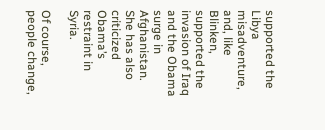supported the Libya misadventure, and, like Blinken, supported the invasion of Iraq and the Obama surge in Afghanistan. She has also criticized Obama’s restraint in Syria.

Of course, people change,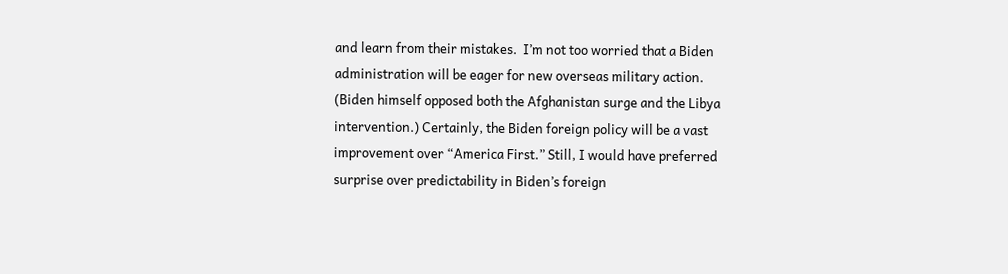and learn from their mistakes.  I’m not too worried that a Biden administration will be eager for new overseas military action. (Biden himself opposed both the Afghanistan surge and the Libya intervention.) Certainly, the Biden foreign policy will be a vast improvement over “America First.” Still, I would have preferred surprise over predictability in Biden’s foreign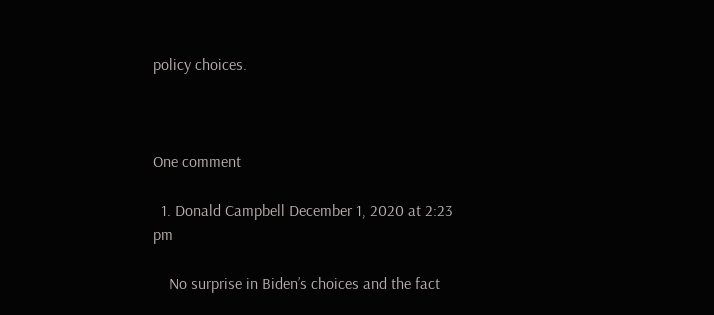policy choices.



One comment

  1. Donald Campbell December 1, 2020 at 2:23 pm

    No surprise in Biden’s choices and the fact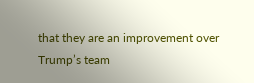that they are an improvement over Trump’s team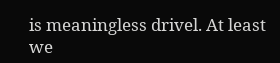is meaningless drivel. At least we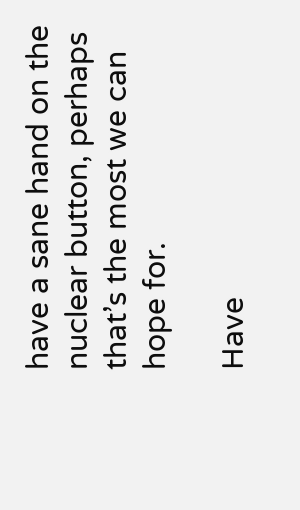have a sane hand on the nuclear button, perhaps that’s the most we can hope for.

Have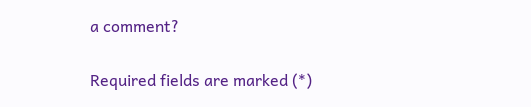a comment?

Required fields are marked (*)